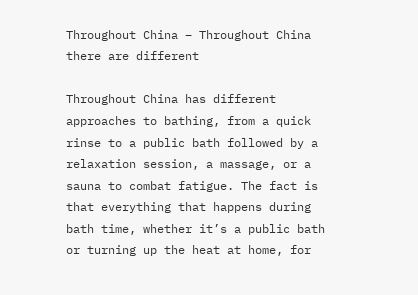Throughout China – Throughout China there are different

Throughout China has different approaches to bathing, from a quick rinse to a public bath followed by a relaxation session, a massage, or a sauna to combat fatigue. The fact is that everything that happens during bath time, whether it’s a public bath or turning up the heat at home, for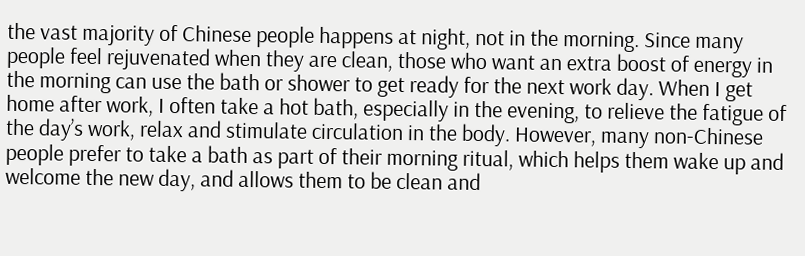the vast majority of Chinese people happens at night, not in the morning. Since many people feel rejuvenated when they are clean, those who want an extra boost of energy in the morning can use the bath or shower to get ready for the next work day. When I get home after work, I often take a hot bath, especially in the evening, to relieve the fatigue of the day’s work, relax and stimulate circulation in the body. However, many non-Chinese people prefer to take a bath as part of their morning ritual, which helps them wake up and welcome the new day, and allows them to be clean and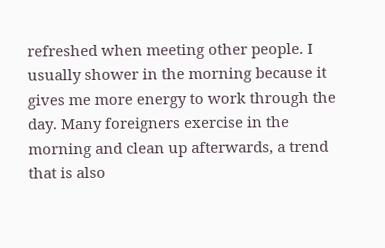refreshed when meeting other people. I usually shower in the morning because it gives me more energy to work through the day. Many foreigners exercise in the morning and clean up afterwards, a trend that is also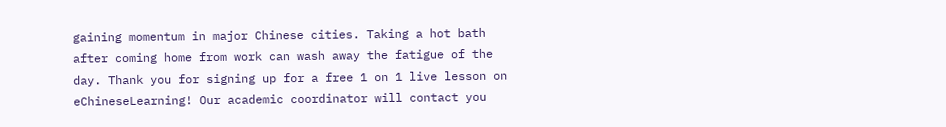gaining momentum in major Chinese cities. Taking a hot bath after coming home from work can wash away the fatigue of the day. Thank you for signing up for a free 1 on 1 live lesson on eChineseLearning! Our academic coordinator will contact you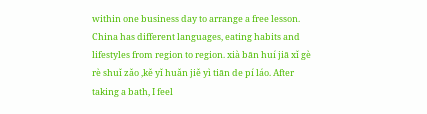within one business day to arrange a free lesson. China has different languages, eating habits and lifestyles from region to region. xià bān huí jiā xǐ gè rè shuǐ zǎo ,kě yǐ huǎn jiě yì tiān de pí láo. After taking a bath, I feel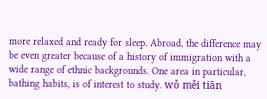more relaxed and ready for sleep. Abroad, the difference may be even greater because of a history of immigration with a wide range of ethnic backgrounds. One area in particular, bathing habits, is of interest to study. wǒ měi tiān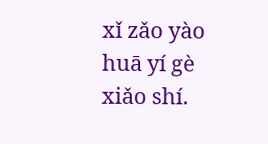xǐ zǎo yào huā yí gè xiǎo shí.